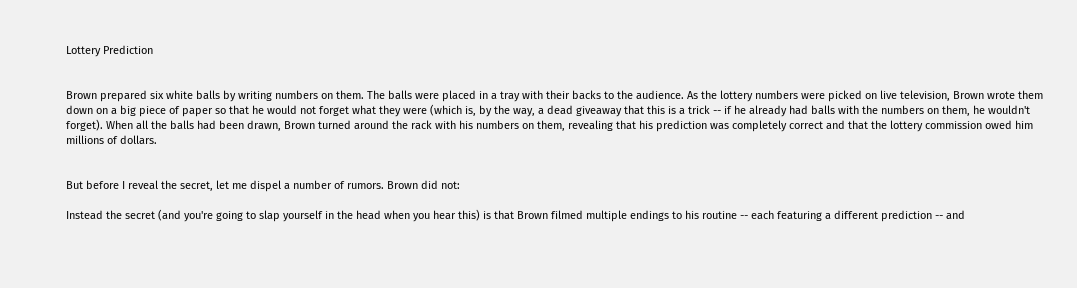Lottery Prediction


Brown prepared six white balls by writing numbers on them. The balls were placed in a tray with their backs to the audience. As the lottery numbers were picked on live television, Brown wrote them down on a big piece of paper so that he would not forget what they were (which is, by the way, a dead giveaway that this is a trick -- if he already had balls with the numbers on them, he wouldn't forget). When all the balls had been drawn, Brown turned around the rack with his numbers on them, revealing that his prediction was completely correct and that the lottery commission owed him millions of dollars.


But before I reveal the secret, let me dispel a number of rumors. Brown did not:

Instead the secret (and you're going to slap yourself in the head when you hear this) is that Brown filmed multiple endings to his routine -- each featuring a different prediction -- and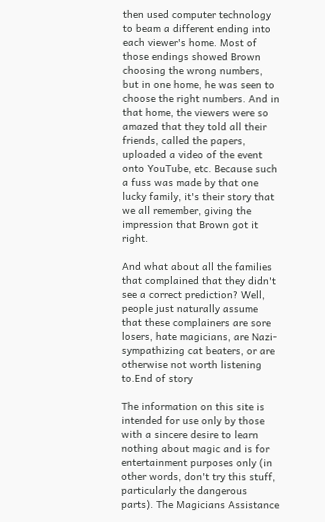then used computer technology to beam a different ending into each viewer's home. Most of those endings showed Brown choosing the wrong numbers, but in one home, he was seen to choose the right numbers. And in that home, the viewers were so amazed that they told all their friends, called the papers, uploaded a video of the event onto YouTube, etc. Because such a fuss was made by that one lucky family, it's their story that we all remember, giving the impression that Brown got it right.

And what about all the families that complained that they didn't see a correct prediction? Well, people just naturally assume that these complainers are sore losers, hate magicians, are Nazi-sympathizing cat beaters, or are otherwise not worth listening to.End of story

The information on this site is intended for use only by those with a sincere desire to learn nothing about magic and is for entertainment purposes only (in other words, don't try this stuff, particularly the dangerous parts). The Magicians Assistance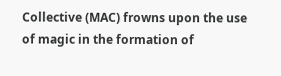Collective (MAC) frowns upon the use of magic in the formation of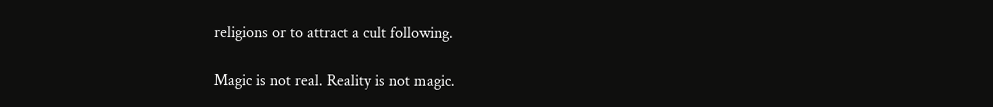religions or to attract a cult following.

Magic is not real. Reality is not magic.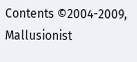Contents ©2004-2009, Mallusionist